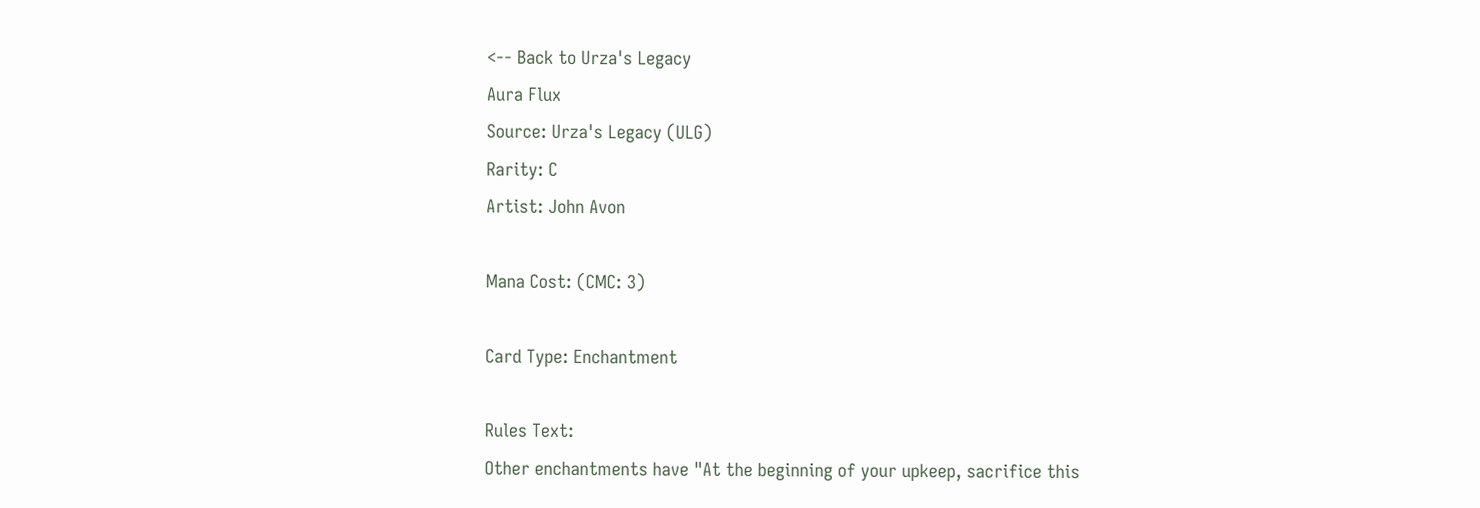<-- Back to Urza's Legacy
Aura Flux
Source: Urza's Legacy (ULG)
Rarity: C
Artist: John Avon

Mana Cost: (CMC: 3)

Card Type: Enchantment

Rules Text:
Other enchantments have "At the beginning of your upkeep, sacrifice this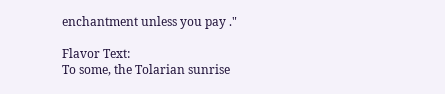enchantment unless you pay ."

Flavor Text:
To some, the Tolarian sunrise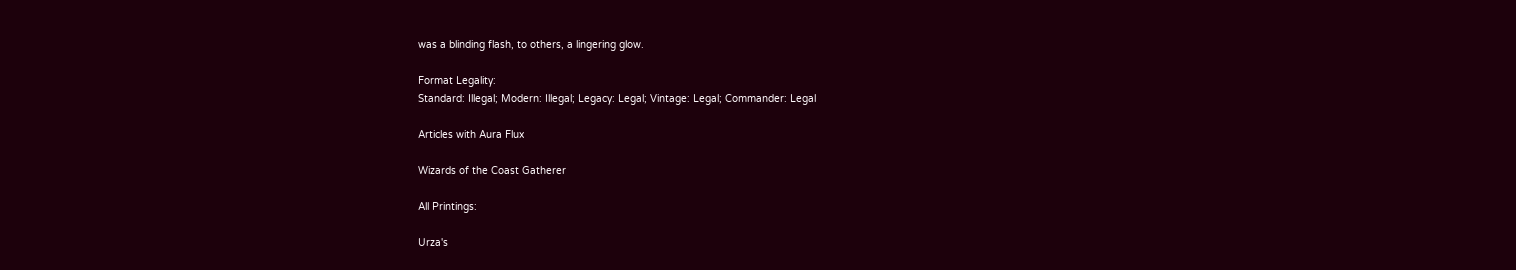was a blinding flash, to others, a lingering glow.

Format Legality:
Standard: Illegal; Modern: Illegal; Legacy: Legal; Vintage: Legal; Commander: Legal

Articles with Aura Flux

Wizards of the Coast Gatherer

All Printings:

Urza's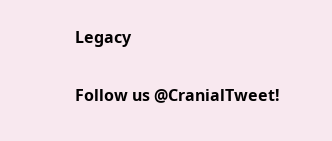Legacy

Follow us @CranialTweet!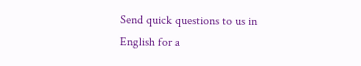Send quick questions to us in English for a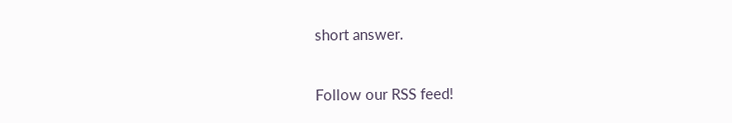short answer.

Follow our RSS feed!